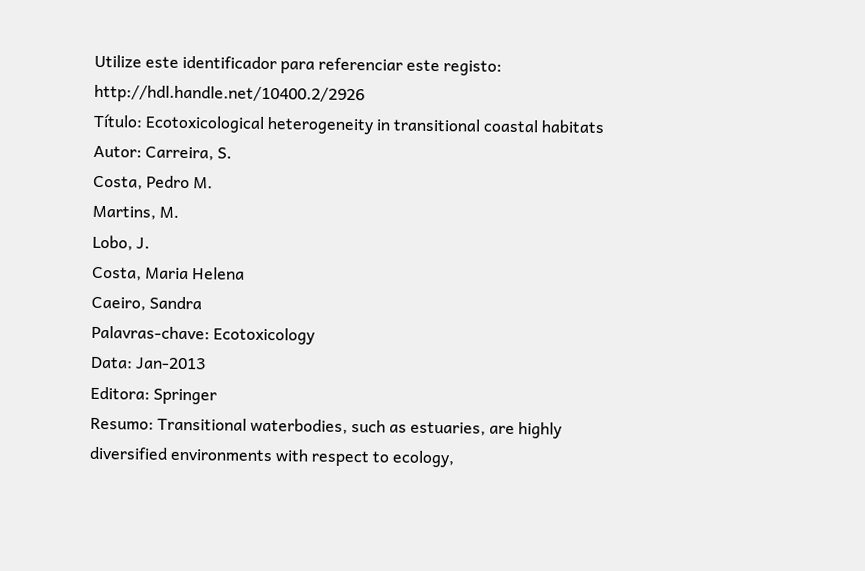Utilize este identificador para referenciar este registo: http://hdl.handle.net/10400.2/2926
Título: Ecotoxicological heterogeneity in transitional coastal habitats
Autor: Carreira, S.
Costa, Pedro M.
Martins, M.
Lobo, J.
Costa, Maria Helena
Caeiro, Sandra
Palavras-chave: Ecotoxicology
Data: Jan-2013
Editora: Springer
Resumo: Transitional waterbodies, such as estuaries, are highly diversified environments with respect to ecology,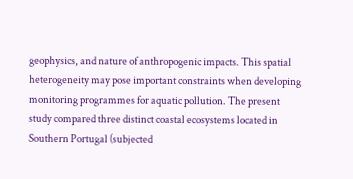geophysics, and nature of anthropogenic impacts. This spatial heterogeneity may pose important constraints when developing monitoring programmes for aquatic pollution. The present study compared three distinct coastal ecosystems located in Southern Portugal (subjected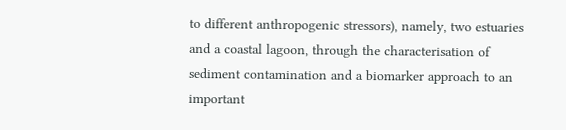to different anthropogenic stressors), namely, two estuaries and a coastal lagoon, through the characterisation of sediment contamination and a biomarker approach to an important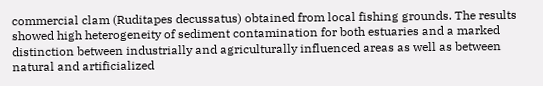commercial clam (Ruditapes decussatus) obtained from local fishing grounds. The results showed high heterogeneity of sediment contamination for both estuaries and a marked distinction between industrially and agriculturally influenced areas as well as between natural and artificialized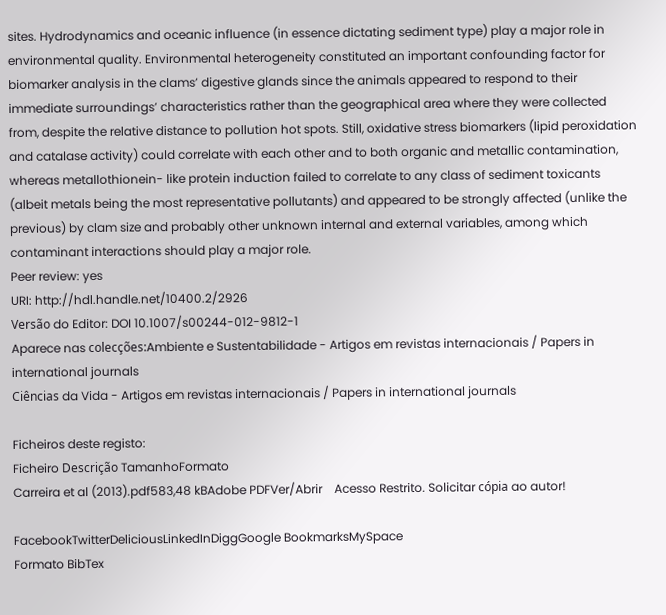sites. Hydrodynamics and oceanic influence (in essence dictating sediment type) play a major role in environmental quality. Environmental heterogeneity constituted an important confounding factor for biomarker analysis in the clams’ digestive glands since the animals appeared to respond to their immediate surroundings’ characteristics rather than the geographical area where they were collected from, despite the relative distance to pollution hot spots. Still, oxidative stress biomarkers (lipid peroxidation and catalase activity) could correlate with each other and to both organic and metallic contamination, whereas metallothionein- like protein induction failed to correlate to any class of sediment toxicants (albeit metals being the most representative pollutants) and appeared to be strongly affected (unlike the previous) by clam size and probably other unknown internal and external variables, among which contaminant interactions should play a major role.
Peer review: yes
URI: http://hdl.handle.net/10400.2/2926
Versão do Editor: DOI 10.1007/s00244-012-9812-1
Aparece nas colecções:Ambiente e Sustentabilidade - Artigos em revistas internacionais / Papers in international journals
Ciências da Vida - Artigos em revistas internacionais / Papers in international journals

Ficheiros deste registo:
Ficheiro Descrição TamanhoFormato
Carreira et al (2013).pdf583,48 kBAdobe PDFVer/Abrir    Acesso Restrito. Solicitar cópia ao autor!

FacebookTwitterDeliciousLinkedInDiggGoogle BookmarksMySpace
Formato BibTex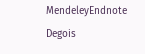MendeleyEndnote Degois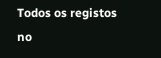Todos os registos no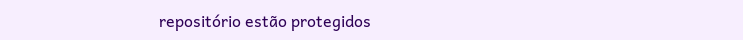repositório estão protegidos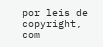por leis de copyright, com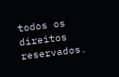todos os direitos reservados.